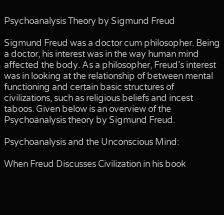Psychoanalysis Theory by Sigmund Freud

Sigmund Freud was a doctor cum philosopher. Being a doctor, his interest was in the way human mind affected the body. As a philosopher, Freud’s interest was in looking at the relationship of between mental functioning and certain basic structures of civilizations, such as religious beliefs and incest taboos. Given below is an overview of the Psychoanalysis theory by Sigmund Freud.

Psychoanalysis and the Unconscious Mind:

When Freud Discusses Civilization in his book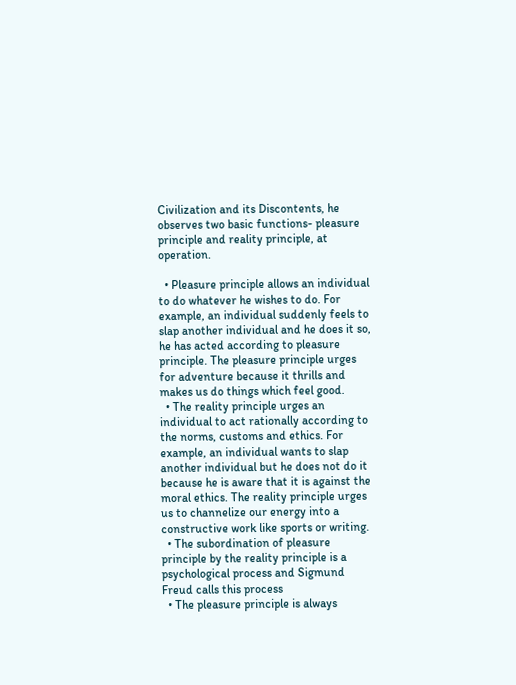Civilization and its Discontents, he observes two basic functions- pleasure principle and reality principle, at operation.

  • Pleasure principle allows an individual to do whatever he wishes to do. For example, an individual suddenly feels to slap another individual and he does it so, he has acted according to pleasure principle. The pleasure principle urges for adventure because it thrills and makes us do things which feel good.
  • The reality principle urges an individual to act rationally according to the norms, customs and ethics. For example, an individual wants to slap another individual but he does not do it because he is aware that it is against the moral ethics. The reality principle urges us to channelize our energy into a constructive work like sports or writing.
  • The subordination of pleasure principle by the reality principle is a psychological process and Sigmund Freud calls this process
  • The pleasure principle is always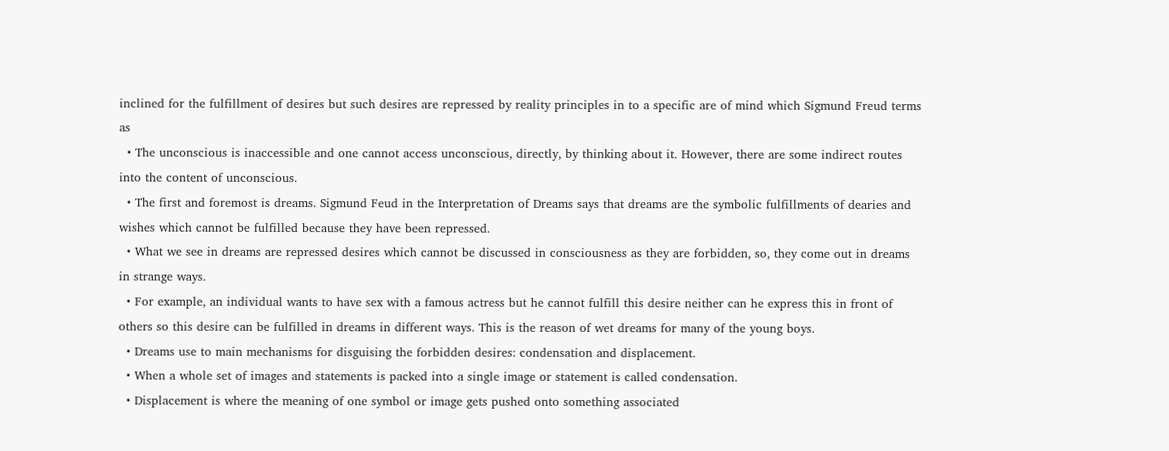inclined for the fulfillment of desires but such desires are repressed by reality principles in to a specific are of mind which Sigmund Freud terms as
  • The unconscious is inaccessible and one cannot access unconscious, directly, by thinking about it. However, there are some indirect routes into the content of unconscious.
  • The first and foremost is dreams. Sigmund Feud in the Interpretation of Dreams says that dreams are the symbolic fulfillments of dearies and wishes which cannot be fulfilled because they have been repressed.
  • What we see in dreams are repressed desires which cannot be discussed in consciousness as they are forbidden, so, they come out in dreams in strange ways.
  • For example, an individual wants to have sex with a famous actress but he cannot fulfill this desire neither can he express this in front of others so this desire can be fulfilled in dreams in different ways. This is the reason of wet dreams for many of the young boys.
  • Dreams use to main mechanisms for disguising the forbidden desires: condensation and displacement.
  • When a whole set of images and statements is packed into a single image or statement is called condensation.
  • Displacement is where the meaning of one symbol or image gets pushed onto something associated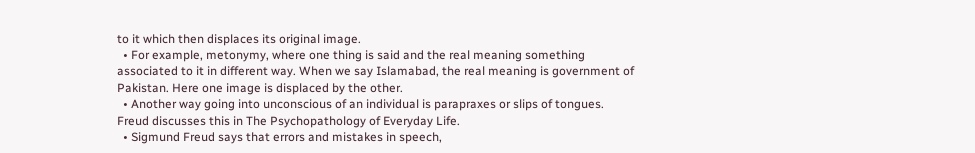to it which then displaces its original image.
  • For example, metonymy, where one thing is said and the real meaning something associated to it in different way. When we say Islamabad, the real meaning is government of Pakistan. Here one image is displaced by the other.
  • Another way going into unconscious of an individual is parapraxes or slips of tongues. Freud discusses this in The Psychopathology of Everyday Life.
  • Sigmund Freud says that errors and mistakes in speech,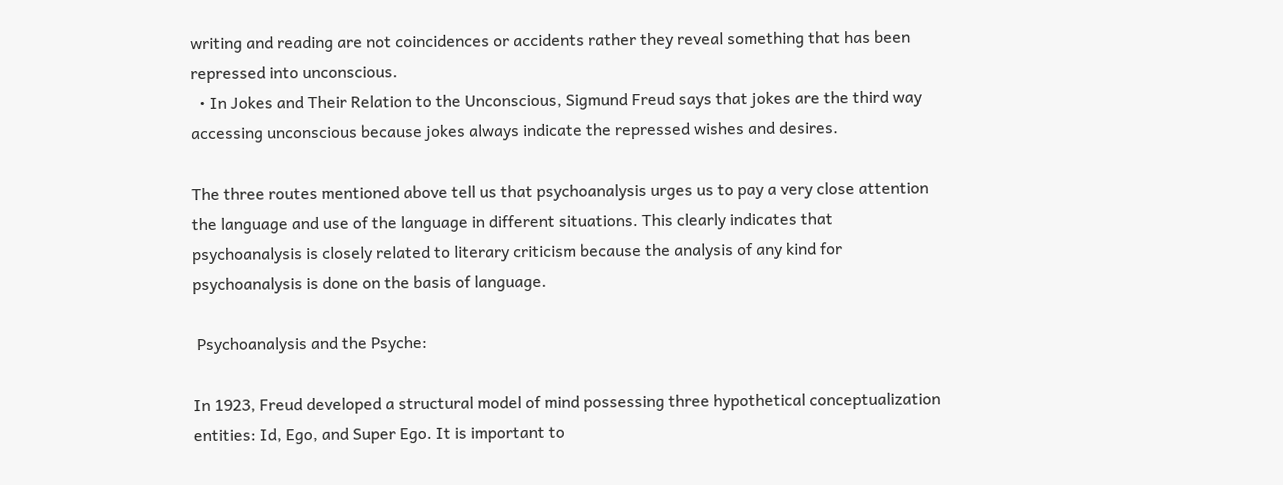writing and reading are not coincidences or accidents rather they reveal something that has been repressed into unconscious.
  • In Jokes and Their Relation to the Unconscious, Sigmund Freud says that jokes are the third way accessing unconscious because jokes always indicate the repressed wishes and desires.

The three routes mentioned above tell us that psychoanalysis urges us to pay a very close attention the language and use of the language in different situations. This clearly indicates that psychoanalysis is closely related to literary criticism because the analysis of any kind for psychoanalysis is done on the basis of language.

 Psychoanalysis and the Psyche:

In 1923, Freud developed a structural model of mind possessing three hypothetical conceptualization entities: Id, Ego, and Super Ego. It is important to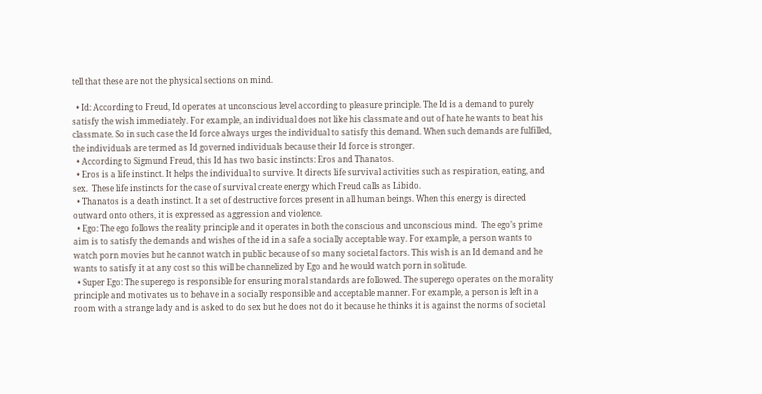tell that these are not the physical sections on mind.

  • Id: According to Freud, Id operates at unconscious level according to pleasure principle. The Id is a demand to purely satisfy the wish immediately. For example, an individual does not like his classmate and out of hate he wants to beat his classmate. So in such case the Id force always urges the individual to satisfy this demand. When such demands are fulfilled, the individuals are termed as Id governed individuals because their Id force is stronger.
  • According to Sigmund Freud, this Id has two basic instincts: Eros and Thanatos.
  • Eros is a life instinct. It helps the individual to survive. It directs life survival activities such as respiration, eating, and sex.  These life instincts for the case of survival create energy which Freud calls as Libido.
  • Thanatos is a death instinct. It a set of destructive forces present in all human beings. When this energy is directed outward onto others, it is expressed as aggression and violence.
  • Ego: The ego follows the reality principle and it operates in both the conscious and unconscious mind.  The ego’s prime aim is to satisfy the demands and wishes of the id in a safe a socially acceptable way. For example, a person wants to watch porn movies but he cannot watch in public because of so many societal factors. This wish is an Id demand and he wants to satisfy it at any cost so this will be channelized by Ego and he would watch porn in solitude.
  • Super Ego: The superego is responsible for ensuring moral standards are followed. The superego operates on the morality principle and motivates us to behave in a socially responsible and acceptable manner. For example, a person is left in a room with a strange lady and is asked to do sex but he does not do it because he thinks it is against the norms of societal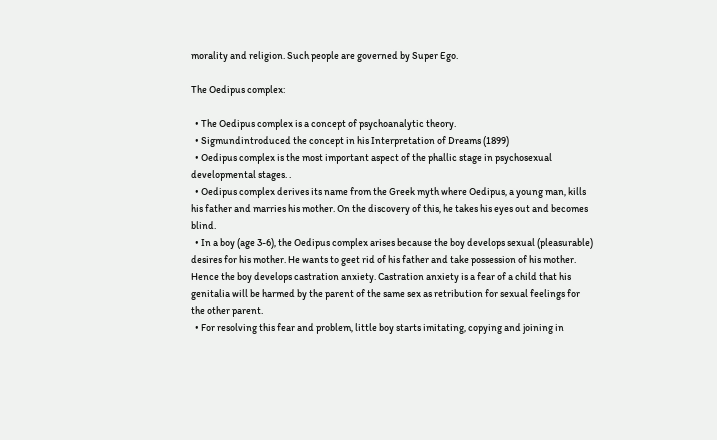morality and religion. Such people are governed by Super Ego.

The Oedipus complex:

  • The Oedipus complex is a concept of psychoanalytic theory.
  • Sigmundintroduced the concept in his Interpretation of Dreams (1899)
  • Oedipus complex is the most important aspect of the phallic stage in psychosexual developmental stages. .
  • Oedipus complex derives its name from the Greek myth where Oedipus, a young man, kills his father and marries his mother. On the discovery of this, he takes his eyes out and becomes blind.
  • In a boy (age 3-6), the Oedipus complex arises because the boy develops sexual (pleasurable) desires for his mother. He wants to geet rid of his father and take possession of his mother.  Hence the boy develops castration anxiety. Castration anxiety is a fear of a child that his genitalia will be harmed by the parent of the same sex as retribution for sexual feelings for the other parent.
  • For resolving this fear and problem, little boy starts imitating, copying and joining in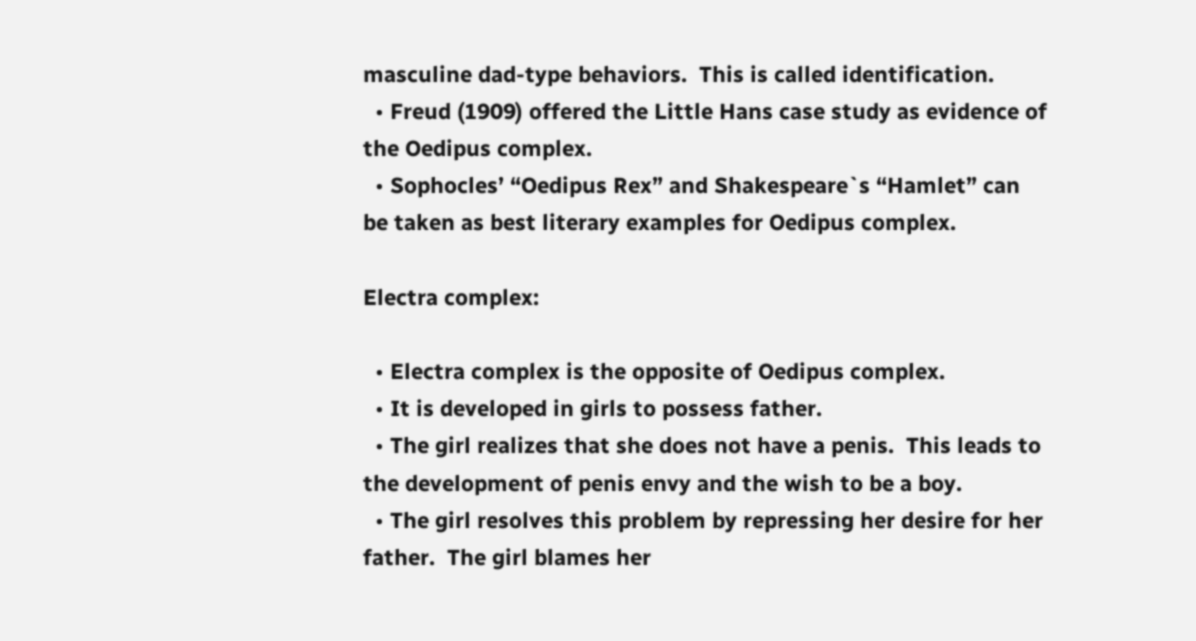masculine dad-type behaviors.  This is called identification.
  • Freud (1909) offered the Little Hans case study as evidence of the Oedipus complex.
  • Sophocles’ “Oedipus Rex” and Shakespeare`s “Hamlet” can be taken as best literary examples for Oedipus complex.

Electra complex:

  • Electra complex is the opposite of Oedipus complex.
  • It is developed in girls to possess father.
  • The girl realizes that she does not have a penis.  This leads to the development of penis envy and the wish to be a boy.
  • The girl resolves this problem by repressing her desire for her father.  The girl blames her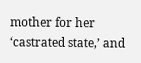mother for her ‘castrated state,’ and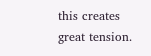this creates great tension.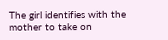The girl identifies with the mother to take on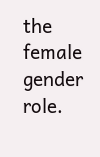the female gender role.